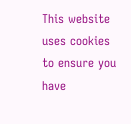This website uses cookies to ensure you have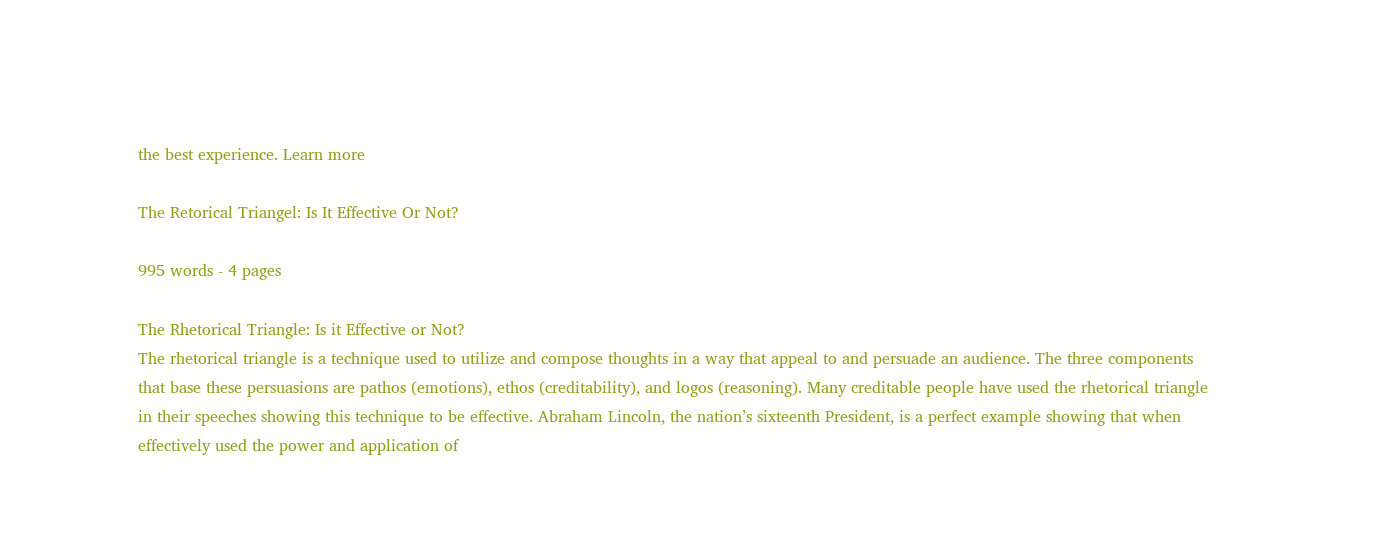the best experience. Learn more

The Retorical Triangel: Is It Effective Or Not?

995 words - 4 pages

The Rhetorical Triangle: Is it Effective or Not?
The rhetorical triangle is a technique used to utilize and compose thoughts in a way that appeal to and persuade an audience. The three components that base these persuasions are pathos (emotions), ethos (creditability), and logos (reasoning). Many creditable people have used the rhetorical triangle in their speeches showing this technique to be effective. Abraham Lincoln, the nation’s sixteenth President, is a perfect example showing that when effectively used the power and application of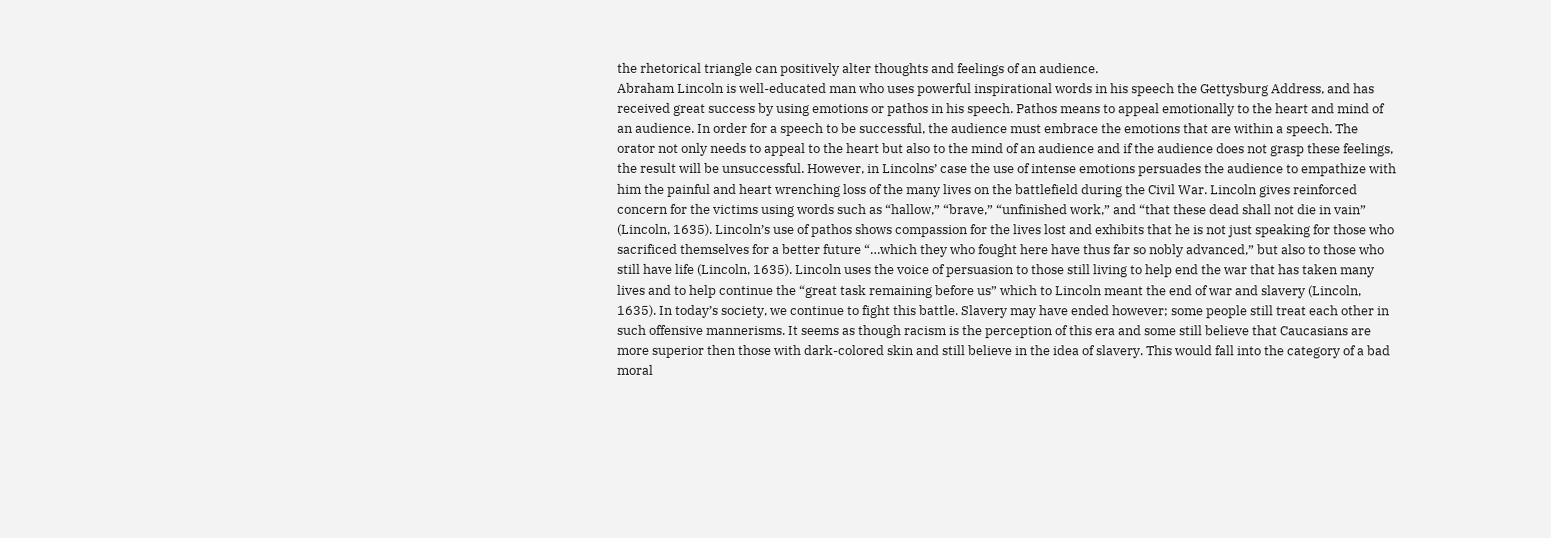the rhetorical triangle can positively alter thoughts and feelings of an audience.
Abraham Lincoln is well-educated man who uses powerful inspirational words in his speech the Gettysburg Address, and has received great success by using emotions or pathos in his speech. Pathos means to appeal emotionally to the heart and mind of an audience. In order for a speech to be successful, the audience must embrace the emotions that are within a speech. The orator not only needs to appeal to the heart but also to the mind of an audience and if the audience does not grasp these feelings, the result will be unsuccessful. However, in Lincolns’ case the use of intense emotions persuades the audience to empathize with him the painful and heart wrenching loss of the many lives on the battlefield during the Civil War. Lincoln gives reinforced concern for the victims using words such as “hallow,” “brave,” “unfinished work,” and “that these dead shall not die in vain” (Lincoln, 1635). Lincoln’s use of pathos shows compassion for the lives lost and exhibits that he is not just speaking for those who sacrificed themselves for a better future “…which they who fought here have thus far so nobly advanced,” but also to those who still have life (Lincoln, 1635). Lincoln uses the voice of persuasion to those still living to help end the war that has taken many lives and to help continue the “great task remaining before us” which to Lincoln meant the end of war and slavery (Lincoln, 1635). In today’s society, we continue to fight this battle. Slavery may have ended however; some people still treat each other in such offensive mannerisms. It seems as though racism is the perception of this era and some still believe that Caucasians are more superior then those with dark-colored skin and still believe in the idea of slavery. This would fall into the category of a bad moral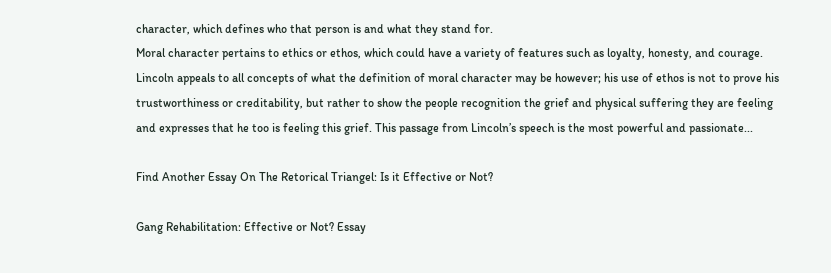character, which defines who that person is and what they stand for.
Moral character pertains to ethics or ethos, which could have a variety of features such as loyalty, honesty, and courage. Lincoln appeals to all concepts of what the definition of moral character may be however; his use of ethos is not to prove his trustworthiness or creditability, but rather to show the people recognition the grief and physical suffering they are feeling and expresses that he too is feeling this grief. This passage from Lincoln’s speech is the most powerful and passionate...

Find Another Essay On The Retorical Triangel: Is it Effective or Not?

Gang Rehabilitation: Effective or Not? Essay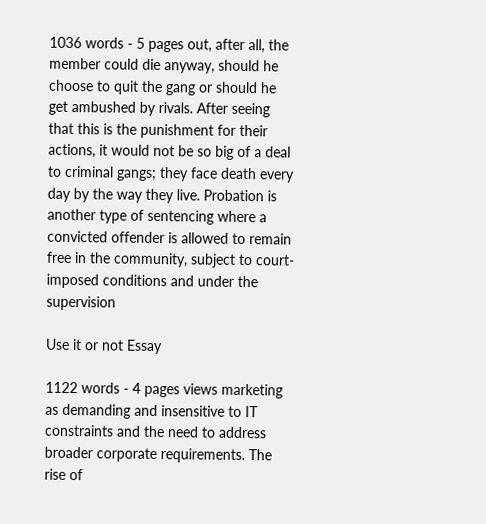1036 words - 5 pages out, after all, the member could die anyway, should he choose to quit the gang or should he get ambushed by rivals. After seeing that this is the punishment for their actions, it would not be so big of a deal to criminal gangs; they face death every day by the way they live. Probation is another type of sentencing where a convicted offender is allowed to remain free in the community, subject to court-imposed conditions and under the supervision

Use it or not Essay

1122 words - 4 pages views marketing as demanding and insensitive to IT constraints and the need to address broader corporate requirements. The rise of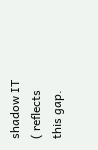shadow IT ( reflects this gap.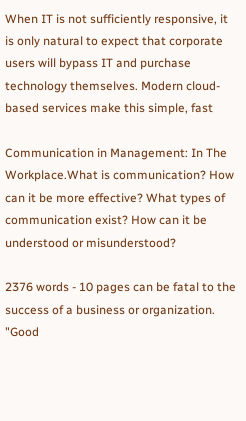When IT is not sufficiently responsive, it is only natural to expect that corporate users will bypass IT and purchase technology themselves. Modern cloud-based services make this simple, fast

Communication in Management: In The Workplace.What is communication? How can it be more effective? What types of communication exist? How can it be understood or misunderstood?

2376 words - 10 pages can be fatal to the success of a business or organization. "Good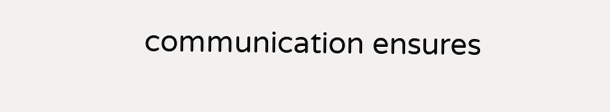communication ensures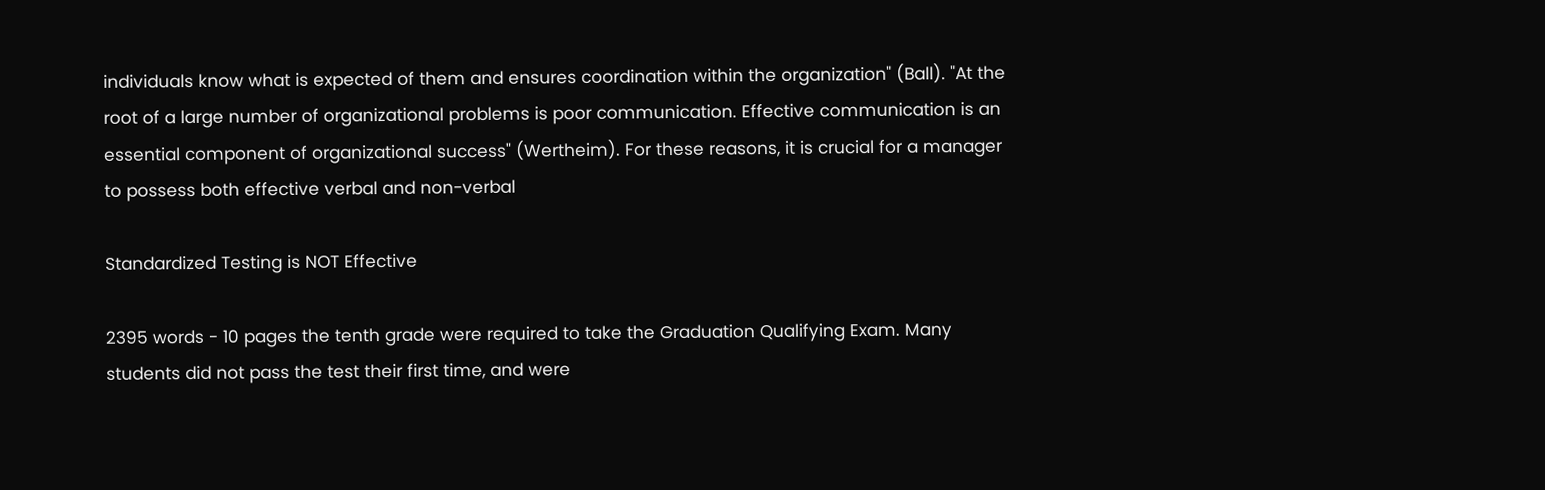individuals know what is expected of them and ensures coordination within the organization" (Ball). "At the root of a large number of organizational problems is poor communication. Effective communication is an essential component of organizational success" (Wertheim). For these reasons, it is crucial for a manager to possess both effective verbal and non-verbal

Standardized Testing is NOT Effective

2395 words - 10 pages the tenth grade were required to take the Graduation Qualifying Exam. Many students did not pass the test their first time, and were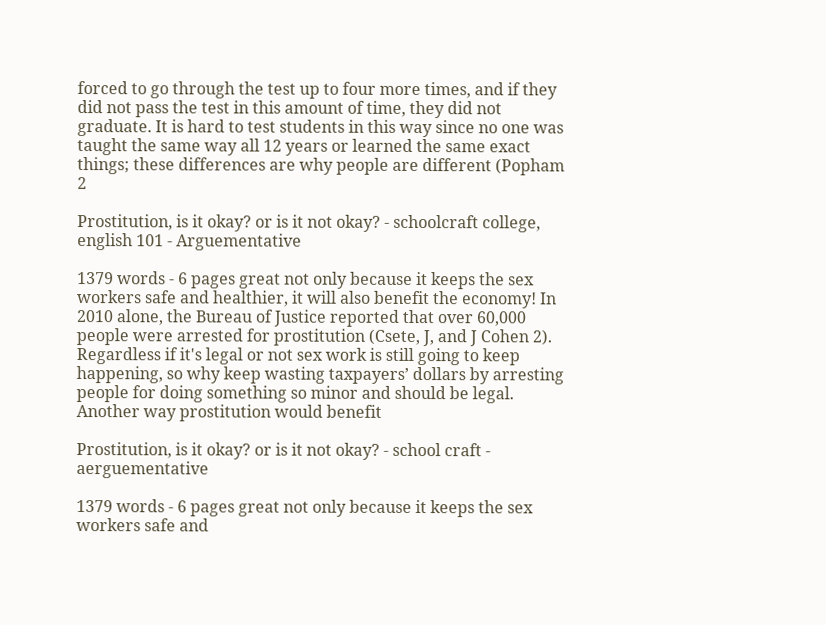forced to go through the test up to four more times, and if they did not pass the test in this amount of time, they did not graduate. It is hard to test students in this way since no one was taught the same way all 12 years or learned the same exact things; these differences are why people are different (Popham 2

Prostitution, is it okay? or is it not okay? - schoolcraft college, english 101 - Arguementative

1379 words - 6 pages great not only because it keeps the sex workers safe and healthier, it will also benefit the economy! In 2010 alone, the Bureau of Justice reported that over 60,000 people were arrested for prostitution (Csete, J, and J Cohen 2). Regardless if it's legal or not sex work is still going to keep happening, so why keep wasting taxpayers’ dollars by arresting people for doing something so minor and should be legal. Another way prostitution would benefit

Prostitution, is it okay? or is it not okay? - school craft - aerguementative

1379 words - 6 pages great not only because it keeps the sex workers safe and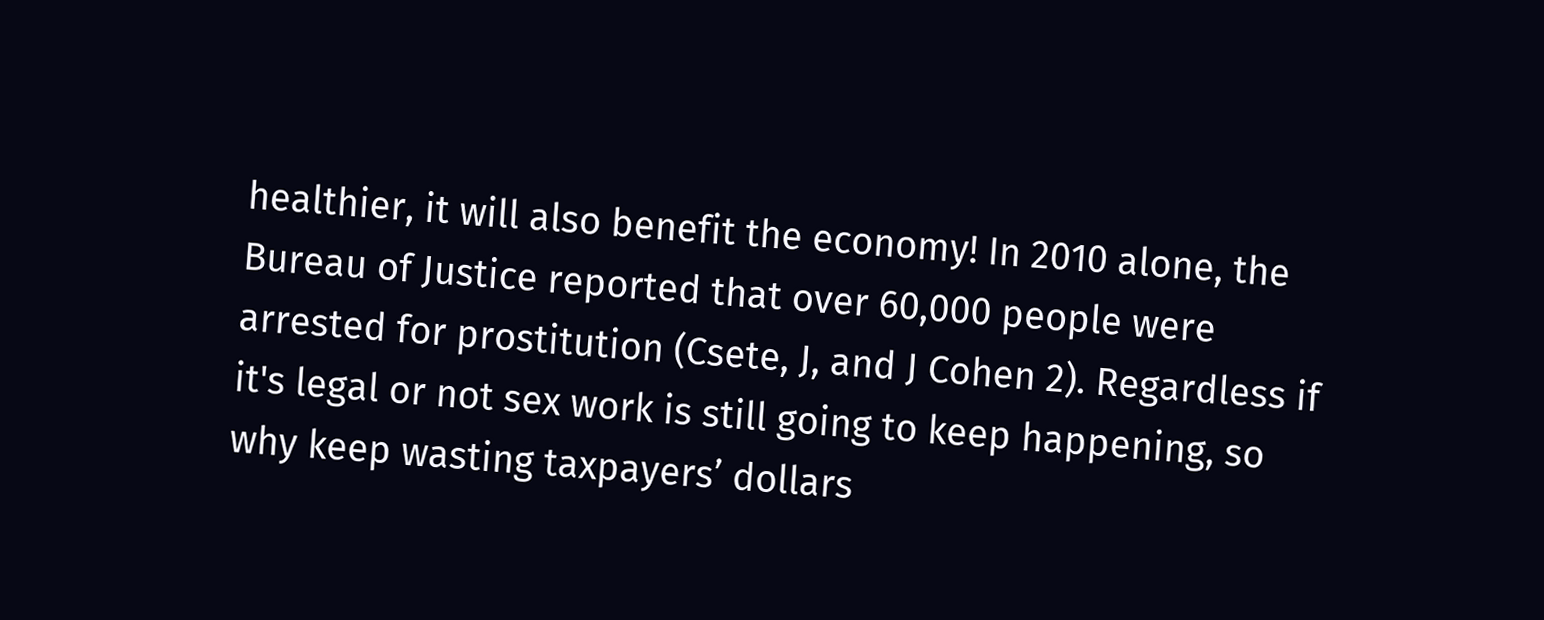healthier, it will also benefit the economy! In 2010 alone, the Bureau of Justice reported that over 60,000 people were arrested for prostitution (Csete, J, and J Cohen 2). Regardless if it's legal or not sex work is still going to keep happening, so why keep wasting taxpayers’ dollars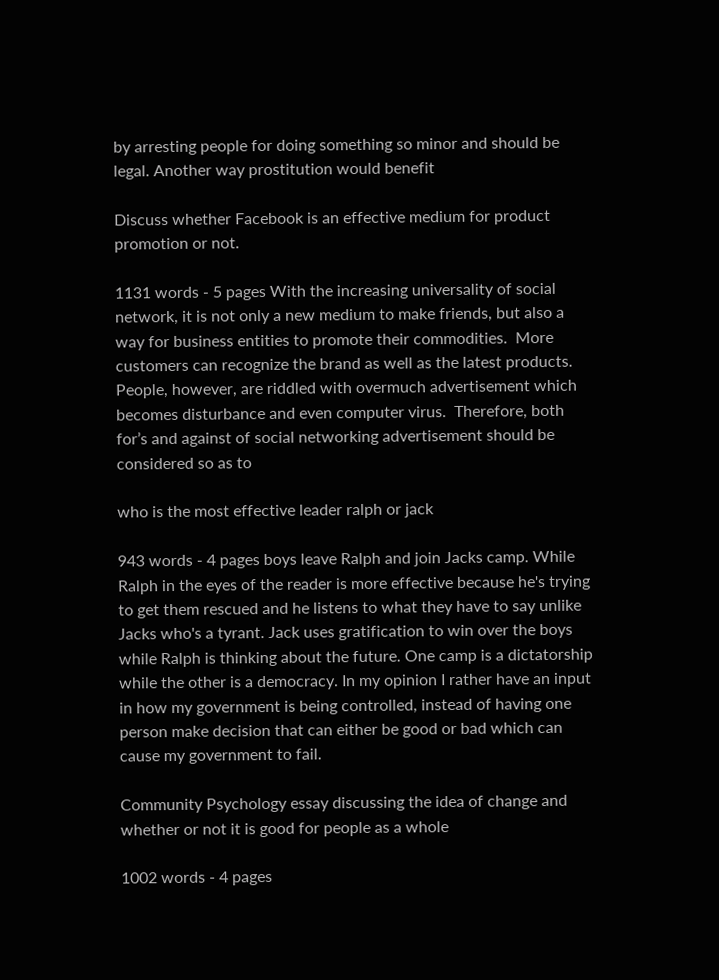by arresting people for doing something so minor and should be legal. Another way prostitution would benefit

Discuss whether Facebook is an effective medium for product promotion or not.

1131 words - 5 pages With the increasing universality of social network, it is not only a new medium to make friends, but also a way for business entities to promote their commodities.  More customers can recognize the brand as well as the latest products.  People, however, are riddled with overmuch advertisement which becomes disturbance and even computer virus.  Therefore, both for’s and against of social networking advertisement should be considered so as to

who is the most effective leader ralph or jack

943 words - 4 pages boys leave Ralph and join Jacks camp. While Ralph in the eyes of the reader is more effective because he's trying to get them rescued and he listens to what they have to say unlike Jacks who's a tyrant. Jack uses gratification to win over the boys while Ralph is thinking about the future. One camp is a dictatorship while the other is a democracy. In my opinion I rather have an input in how my government is being controlled, instead of having one person make decision that can either be good or bad which can cause my government to fail.

Community Psychology essay discussing the idea of change and whether or not it is good for people as a whole

1002 words - 4 pages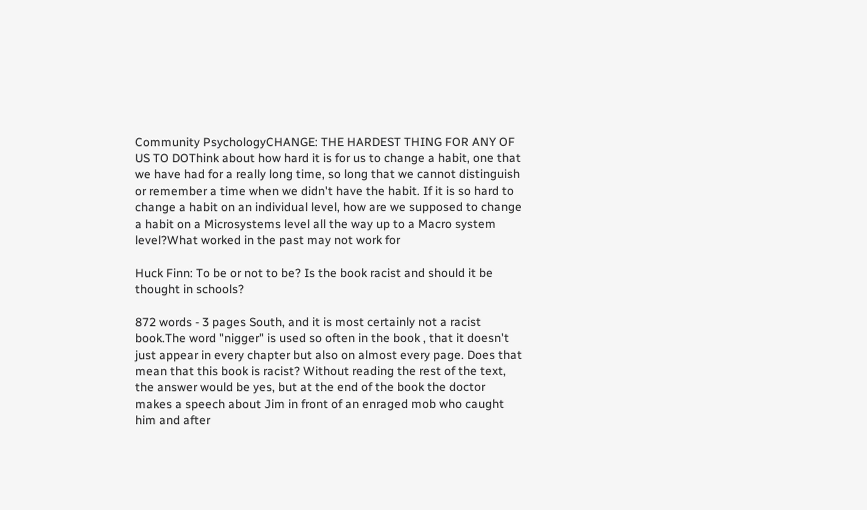Community PsychologyCHANGE: THE HARDEST THING FOR ANY OF US TO DOThink about how hard it is for us to change a habit, one that we have had for a really long time, so long that we cannot distinguish or remember a time when we didn't have the habit. If it is so hard to change a habit on an individual level, how are we supposed to change a habit on a Microsystems level all the way up to a Macro system level?What worked in the past may not work for

Huck Finn: To be or not to be? Is the book racist and should it be thought in schools?

872 words - 3 pages South, and it is most certainly not a racist book.The word "nigger" is used so often in the book , that it doesn't just appear in every chapter but also on almost every page. Does that mean that this book is racist? Without reading the rest of the text, the answer would be yes, but at the end of the book the doctor makes a speech about Jim in front of an enraged mob who caught him and after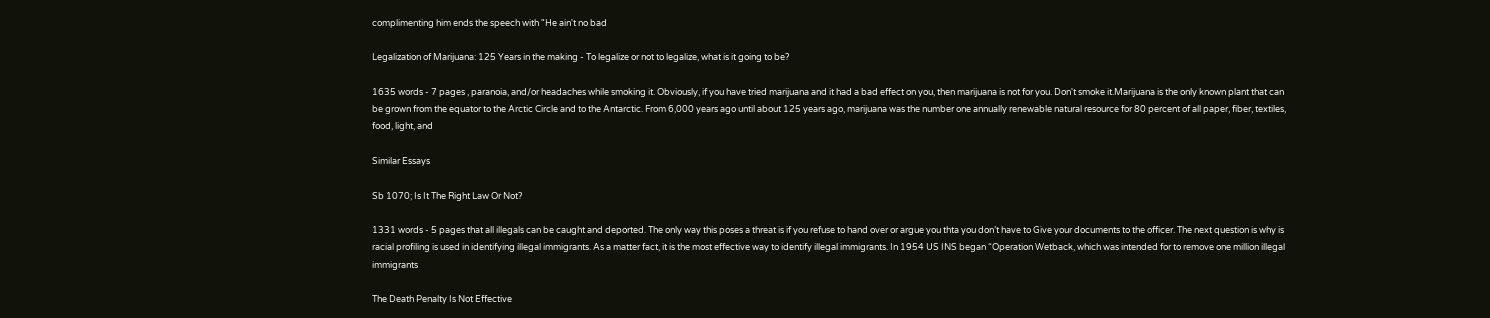complimenting him ends the speech with "He ain't no bad

Legalization of Marijuana: 125 Years in the making - To legalize or not to legalize, what is it going to be?

1635 words - 7 pages , paranoia, and/or headaches while smoking it. Obviously, if you have tried marijuana and it had a bad effect on you, then marijuana is not for you. Don't smoke it.Marijuana is the only known plant that can be grown from the equator to the Arctic Circle and to the Antarctic. From 6,000 years ago until about 125 years ago, marijuana was the number one annually renewable natural resource for 80 percent of all paper, fiber, textiles, food, light, and

Similar Essays

Sb 1070; Is It The Right Law Or Not?

1331 words - 5 pages that all illegals can be caught and deported. The only way this poses a threat is if you refuse to hand over or argue you thta you don’t have to Give your documents to the officer. The next question is why is racial profiling is used in identifying illegal immigrants. As a matter fact, it is the most effective way to identify illegal immigrants. In 1954 US INS began “Operation Wetback, which was intended for to remove one million illegal immigrants

The Death Penalty Is Not Effective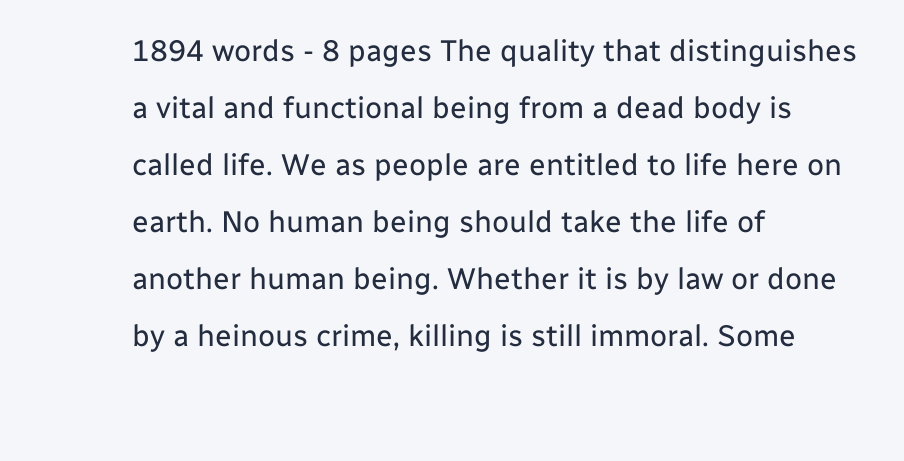1894 words - 8 pages The quality that distinguishes a vital and functional being from a dead body is called life. We as people are entitled to life here on earth. No human being should take the life of another human being. Whether it is by law or done by a heinous crime, killing is still immoral. Some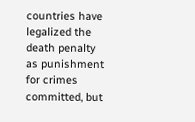countries have legalized the death penalty as punishment for crimes committed, but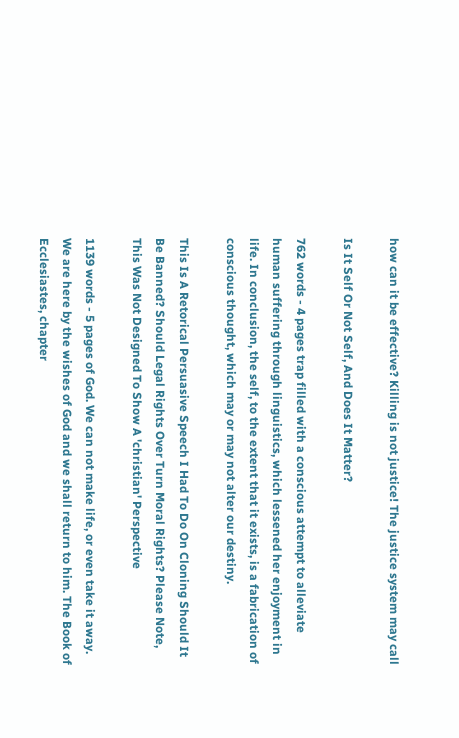how can it be effective? Killing is not justice! The justice system may call

Is It Self Or Not Self, And Does It Matter?

762 words - 4 pages trap filled with a conscious attempt to alleviate human suffering through linguistics, which lessened her enjoyment in life. In conclusion, the self, to the extent that it exists, is a fabrication of conscious thought, which may or may not alter our destiny.

This Is A Retorical Persuasive Speech I Had To Do On Cloning Should It Be Banned? Should Legal Rights Over Turn Moral Rights? Please Note, This Was Not Designed To Show A 'christian' Perspective

1139 words - 5 pages of God. We can not make life, or even take it away. We are here by the wishes of God and we shall return to him. The Book of Ecclesiastes, chapter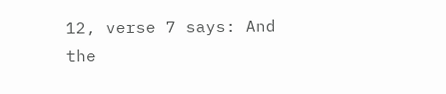12, verse 7 says: And the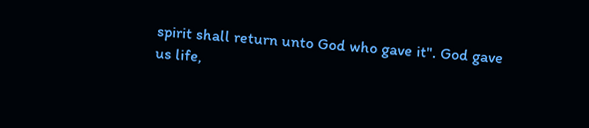spirit shall return unto God who gave it". God gave us life,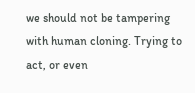we should not be tampering with human cloning. Trying to act, or even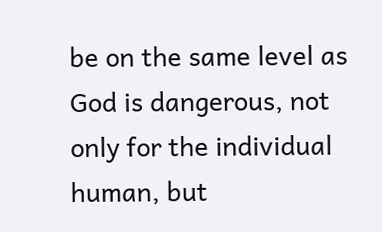be on the same level as God is dangerous, not only for the individual human, but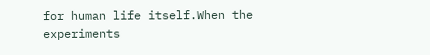for human life itself.When the experiments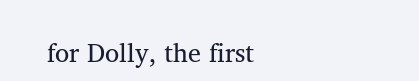for Dolly, the first